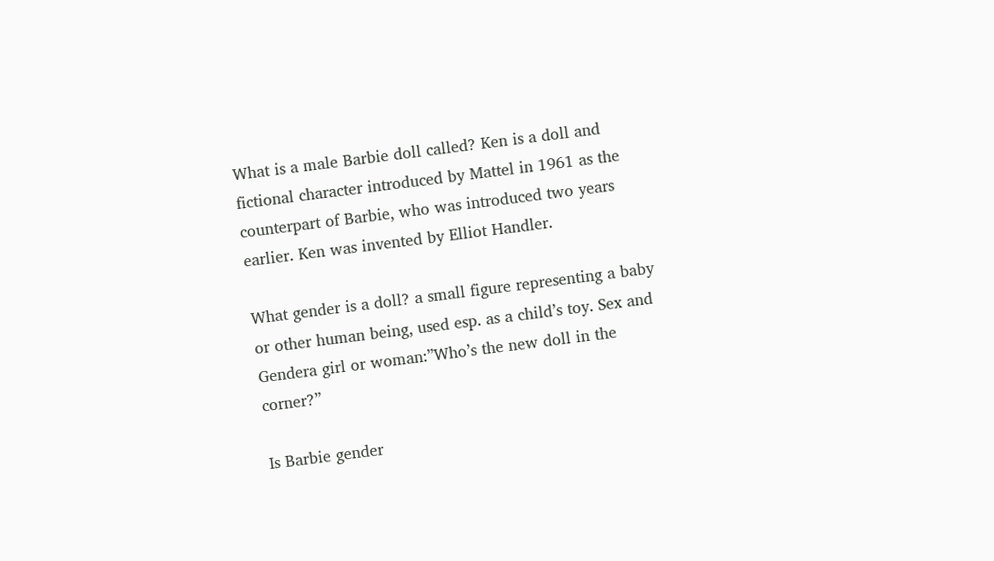What is a male Barbie doll called? Ken is a doll and fictional character introduced by Mattel in 1961 as the counterpart of Barbie, who was introduced two years earlier. Ken was invented by Elliot Handler.

What gender is a doll? a small figure representing a baby or other human being, used esp. as a child’s toy. Sex and Gendera girl or woman:”Who’s the new doll in the corner?”

Is Barbie gender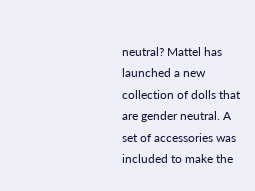neutral? Mattel has launched a new collection of dolls that are gender neutral. A set of accessories was included to make the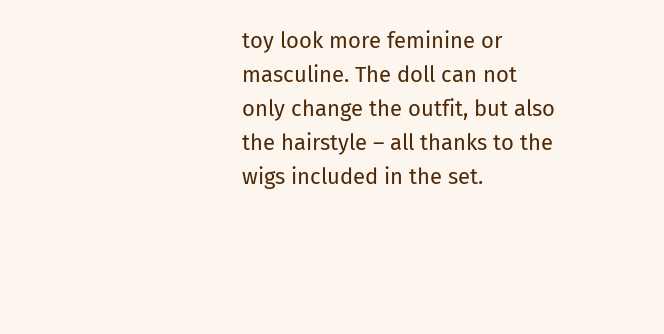toy look more feminine or masculine. The doll can not only change the outfit, but also the hairstyle – all thanks to the wigs included in the set.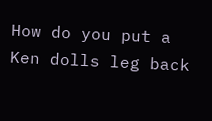How do you put a Ken dolls leg back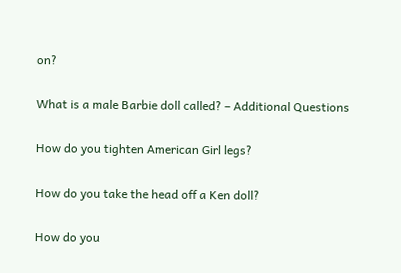on?

What is a male Barbie doll called? – Additional Questions

How do you tighten American Girl legs?

How do you take the head off a Ken doll?

How do you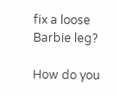fix a loose Barbie leg?

How do you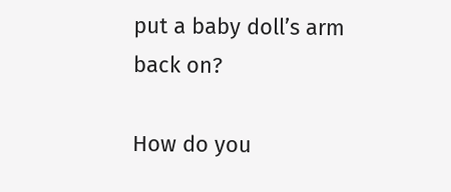put a baby doll’s arm back on?

How do you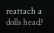reattach a dolls head?